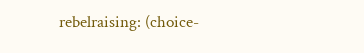rebelraising: (choice-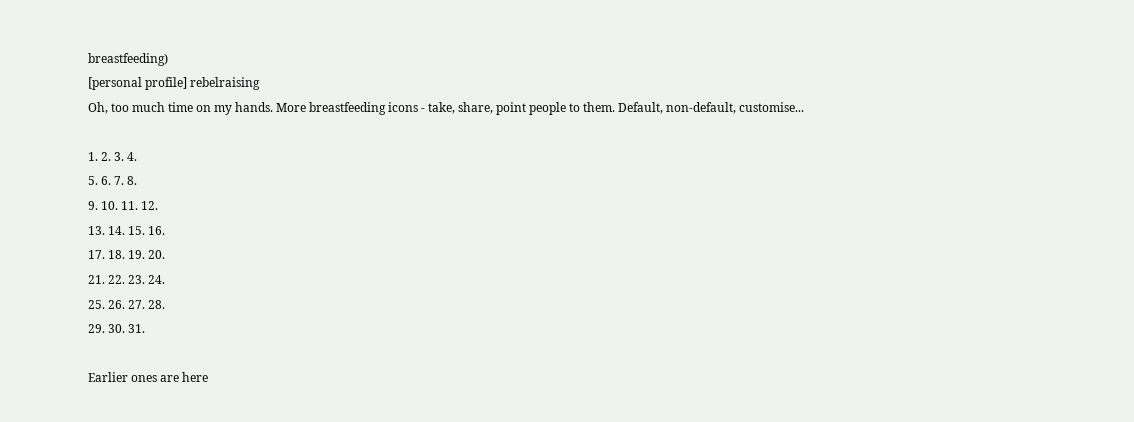breastfeeding)
[personal profile] rebelraising
Oh, too much time on my hands. More breastfeeding icons - take, share, point people to them. Default, non-default, customise...

1. 2. 3. 4.
5. 6. 7. 8.
9. 10. 11. 12.
13. 14. 15. 16.
17. 18. 19. 20.
21. 22. 23. 24.
25. 26. 27. 28.
29. 30. 31.

Earlier ones are here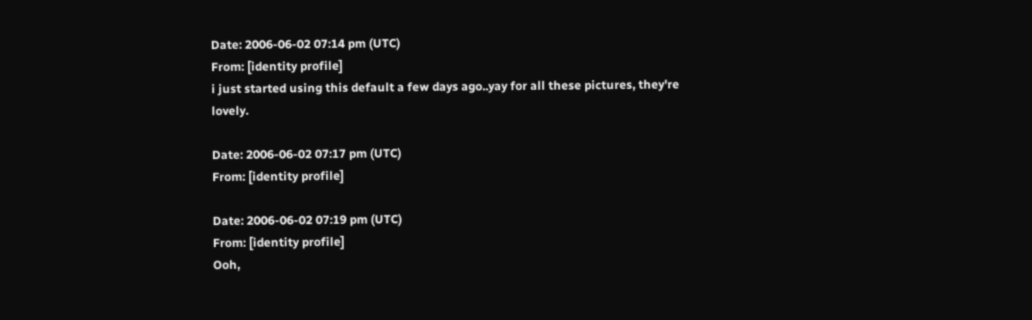Date: 2006-06-02 07:14 pm (UTC)
From: [identity profile]
i just started using this default a few days ago..yay for all these pictures, they're lovely.

Date: 2006-06-02 07:17 pm (UTC)
From: [identity profile]

Date: 2006-06-02 07:19 pm (UTC)
From: [identity profile]
Ooh,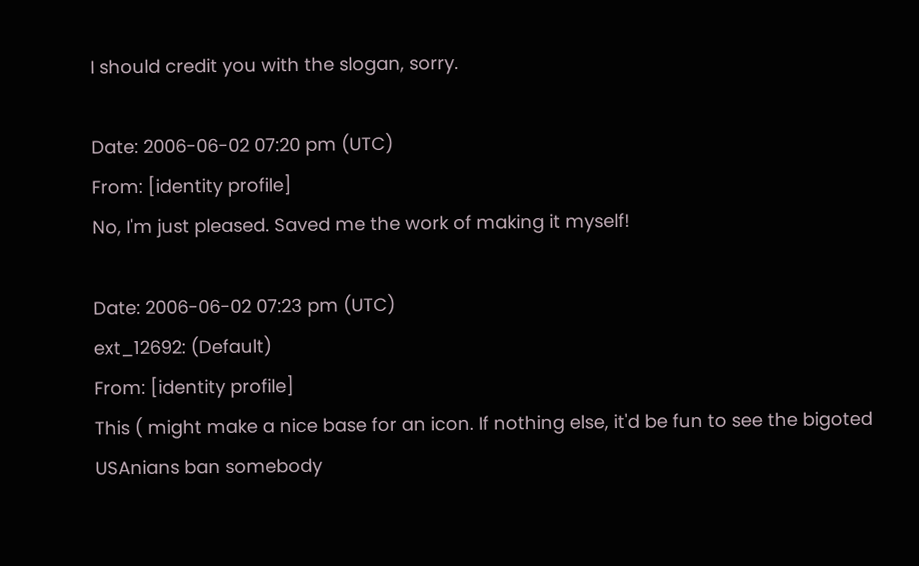I should credit you with the slogan, sorry.

Date: 2006-06-02 07:20 pm (UTC)
From: [identity profile]
No, I'm just pleased. Saved me the work of making it myself!

Date: 2006-06-02 07:23 pm (UTC)
ext_12692: (Default)
From: [identity profile]
This ( might make a nice base for an icon. If nothing else, it'd be fun to see the bigoted USAnians ban somebody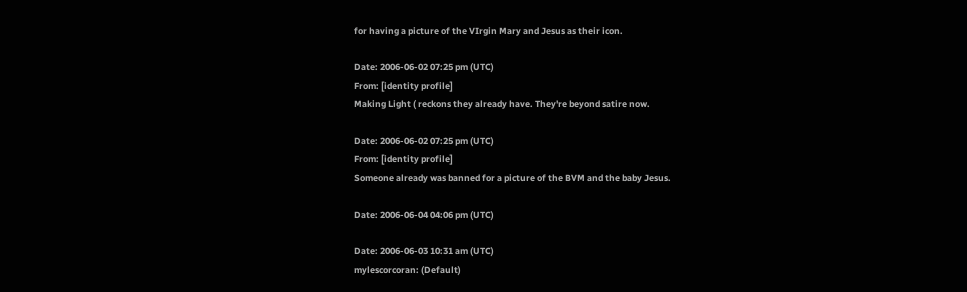for having a picture of the VIrgin Mary and Jesus as their icon.

Date: 2006-06-02 07:25 pm (UTC)
From: [identity profile]
Making Light ( reckons they already have. They're beyond satire now.

Date: 2006-06-02 07:25 pm (UTC)
From: [identity profile]
Someone already was banned for a picture of the BVM and the baby Jesus.

Date: 2006-06-04 04:06 pm (UTC)

Date: 2006-06-03 10:31 am (UTC)
mylescorcoran: (Default)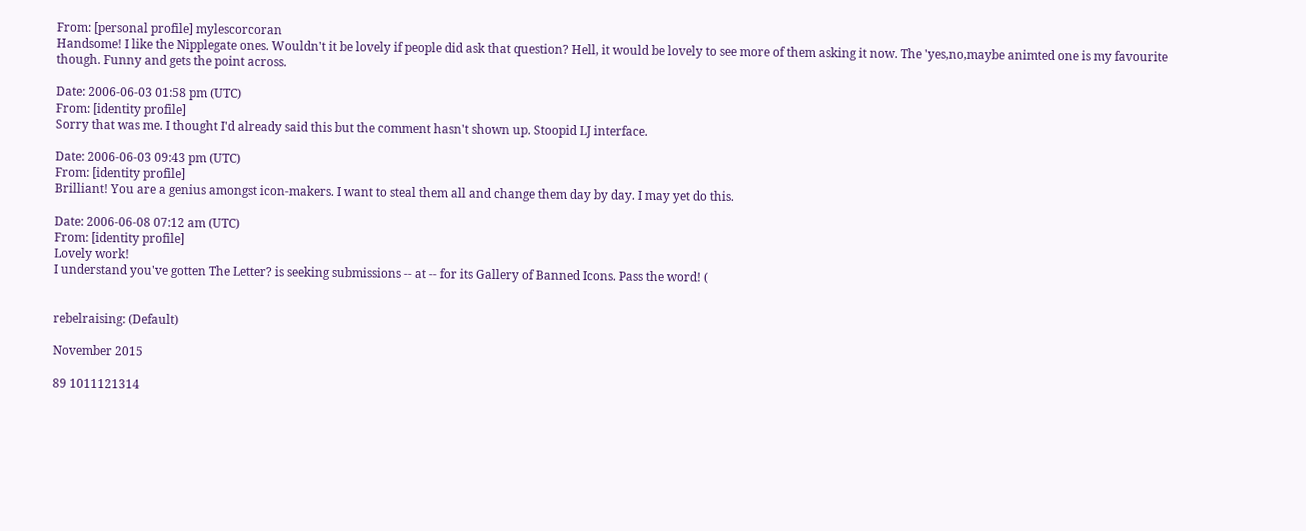From: [personal profile] mylescorcoran
Handsome! I like the Nipplegate ones. Wouldn't it be lovely if people did ask that question? Hell, it would be lovely to see more of them asking it now. The 'yes,no,maybe animted one is my favourite though. Funny and gets the point across.

Date: 2006-06-03 01:58 pm (UTC)
From: [identity profile]
Sorry that was me. I thought I'd already said this but the comment hasn't shown up. Stoopid LJ interface.

Date: 2006-06-03 09:43 pm (UTC)
From: [identity profile]
Brilliant! You are a genius amongst icon-makers. I want to steal them all and change them day by day. I may yet do this.

Date: 2006-06-08 07:12 am (UTC)
From: [identity profile]
Lovely work!
I understand you've gotten The Letter? is seeking submissions -- at -- for its Gallery of Banned Icons. Pass the word! (


rebelraising: (Default)

November 2015

89 1011121314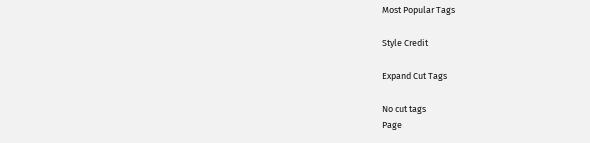Most Popular Tags

Style Credit

Expand Cut Tags

No cut tags
Page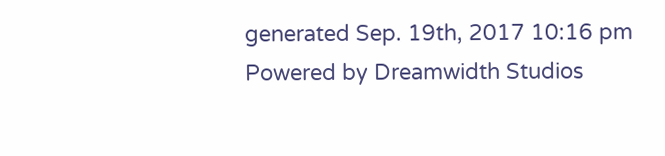generated Sep. 19th, 2017 10:16 pm
Powered by Dreamwidth Studios